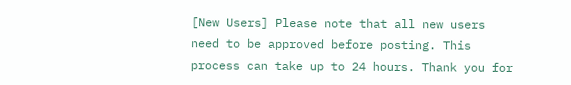[New Users] Please note that all new users need to be approved before posting. This process can take up to 24 hours. Thank you for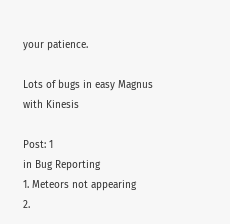your patience.

Lots of bugs in easy Magnus with Kinesis

Post: 1
in Bug Reporting
1. Meteors not appearing
2.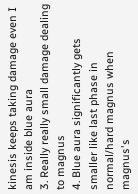kinesis keeps taking damage even I am inside blue aura
3. Really really small damage dealing to magnus
4. Blue aura significantly gets smaller like last phase in normal/hard magnus when magnus's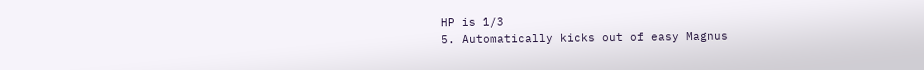HP is 1/3
5. Automatically kicks out of easy Magnus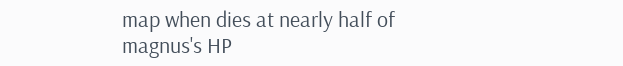map when dies at nearly half of magnus's HP